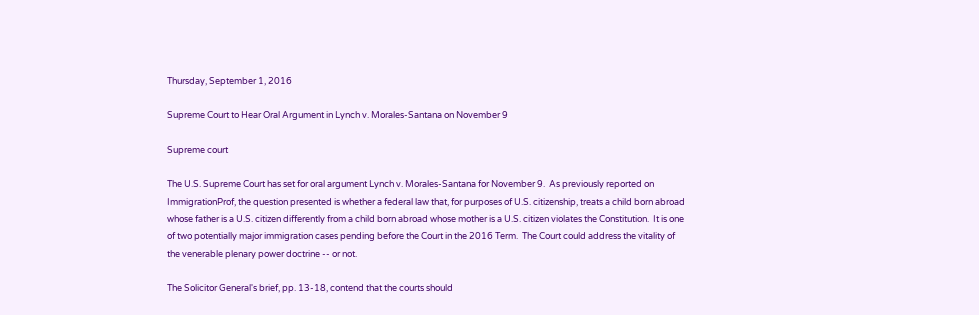Thursday, September 1, 2016

Supreme Court to Hear Oral Argument in Lynch v. Morales-Santana on November 9

Supreme court

The U.S. Supreme Court has set for oral argument Lynch v. Morales-Santana for November 9.  As previously reported on ImmigrationProf, the question presented is whether a federal law that, for purposes of U.S. citizenship, treats a child born abroad whose father is a U.S. citizen differently from a child born abroad whose mother is a U.S. citizen violates the Constitution.  It is one of two potentially major immigration cases pending before the Court in the 2016 Term.  The Court could address the vitality of the venerable plenary power doctrine -- or not.

The Solicitor General's brief, pp. 13-18, contend that the courts should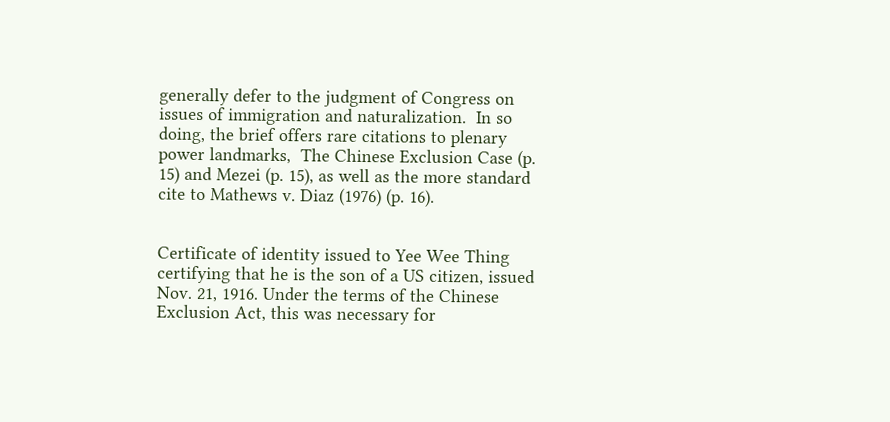generally defer to the judgment of Congress on issues of immigration and naturalization.  In so doing, the brief offers rare citations to plenary power landmarks,  The Chinese Exclusion Case (p. 15) and Mezei (p. 15), as well as the more standard cite to Mathews v. Diaz (1976) (p. 16).


Certificate of identity issued to Yee Wee Thing certifying that he is the son of a US citizen, issued Nov. 21, 1916. Under the terms of the Chinese Exclusion Act, this was necessary for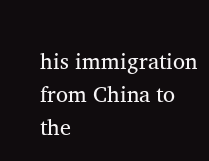his immigration from China to the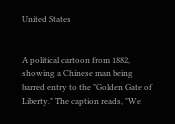United States


A political cartoon from 1882, showing a Chinese man being barred entry to the "Golden Gate of Liberty." The caption reads, "We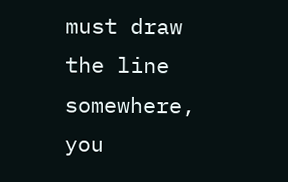must draw the line somewhere, you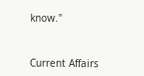know."


Current Affairs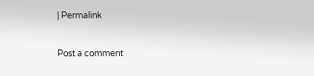| Permalink


Post a comment